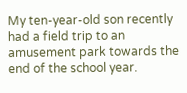My ten-year-old son recently had a field trip to an amusement park towards the end of the school year.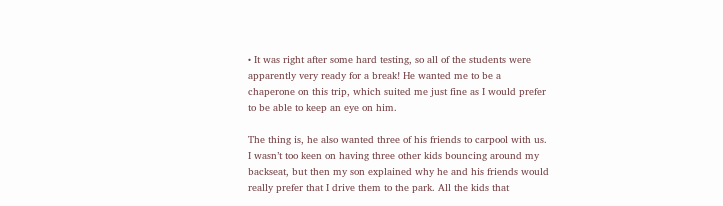• It was right after some hard testing, so all of the students were apparently very ready for a break! He wanted me to be a chaperone on this trip, which suited me just fine as I would prefer to be able to keep an eye on him.

The thing is, he also wanted three of his friends to carpool with us. I wasn’t too keen on having three other kids bouncing around my backseat, but then my son explained why he and his friends would really prefer that I drive them to the park. All the kids that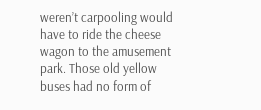weren’t carpooling would have to ride the cheese wagon to the amusement park. Those old yellow buses had no form of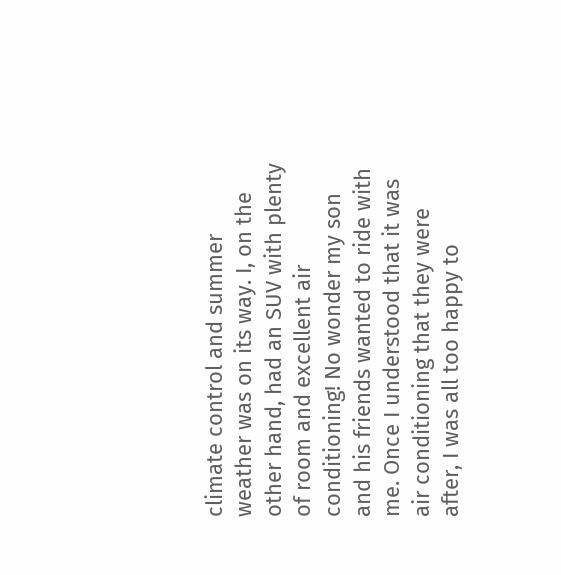climate control and summer weather was on its way. I, on the other hand, had an SUV with plenty of room and excellent air conditioning! No wonder my son and his friends wanted to ride with me. Once I understood that it was air conditioning that they were after, I was all too happy to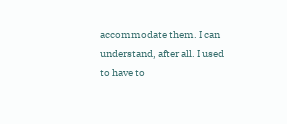accommodate them. I can understand, after all. I used to have to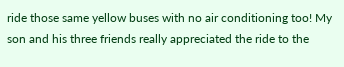ride those same yellow buses with no air conditioning too! My son and his three friends really appreciated the ride to the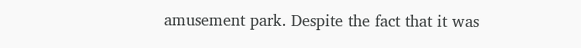amusement park. Despite the fact that it was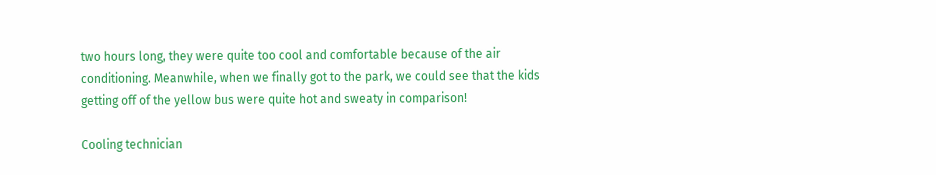two hours long, they were quite too cool and comfortable because of the air conditioning. Meanwhile, when we finally got to the park, we could see that the kids getting off of the yellow bus were quite hot and sweaty in comparison!

Cooling technician